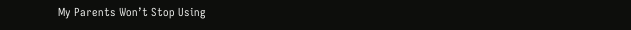My Parents Won’t Stop Using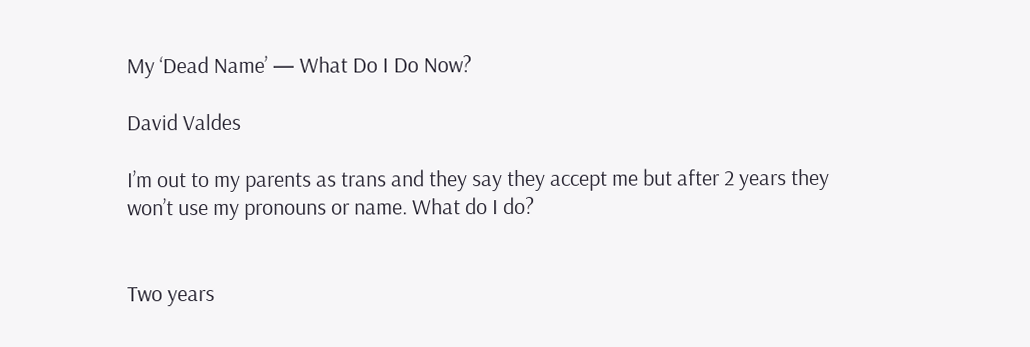My ‘Dead Name’ — What Do I Do Now?

David Valdes

I’m out to my parents as trans and they say they accept me but after 2 years they won’t use my pronouns or name. What do I do?


Two years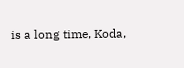is a long time, Koda,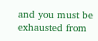and you must be exhausted from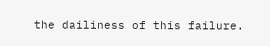the dailiness of this failure.